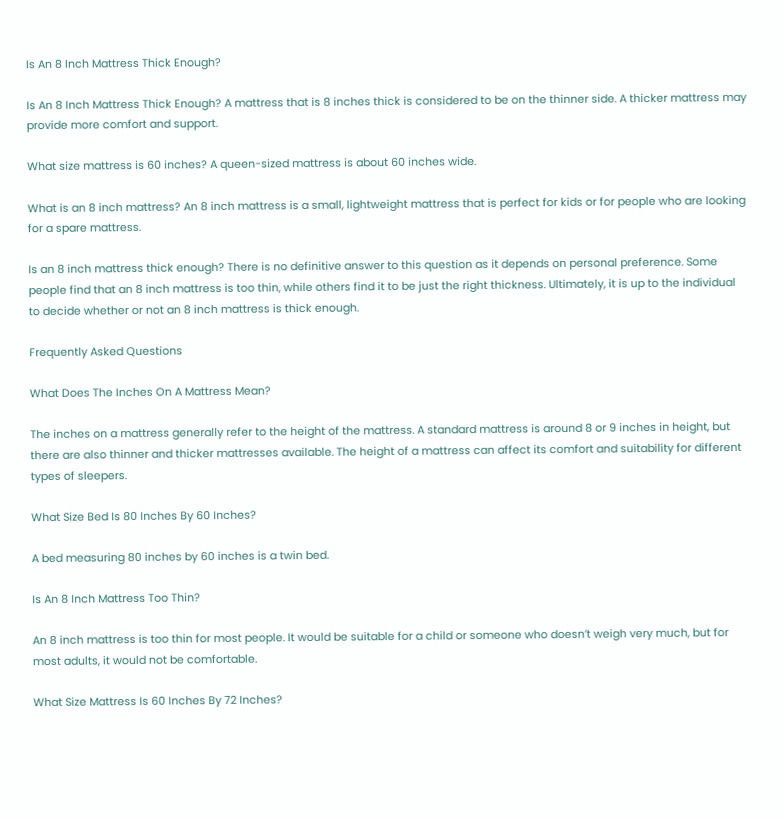Is An 8 Inch Mattress Thick Enough?

Is An 8 Inch Mattress Thick Enough? A mattress that is 8 inches thick is considered to be on the thinner side. A thicker mattress may provide more comfort and support.

What size mattress is 60 inches? A queen-sized mattress is about 60 inches wide.

What is an 8 inch mattress? An 8 inch mattress is a small, lightweight mattress that is perfect for kids or for people who are looking for a spare mattress.

Is an 8 inch mattress thick enough? There is no definitive answer to this question as it depends on personal preference. Some people find that an 8 inch mattress is too thin, while others find it to be just the right thickness. Ultimately, it is up to the individual to decide whether or not an 8 inch mattress is thick enough.

Frequently Asked Questions

What Does The Inches On A Mattress Mean?

The inches on a mattress generally refer to the height of the mattress. A standard mattress is around 8 or 9 inches in height, but there are also thinner and thicker mattresses available. The height of a mattress can affect its comfort and suitability for different types of sleepers.

What Size Bed Is 80 Inches By 60 Inches?

A bed measuring 80 inches by 60 inches is a twin bed.

Is An 8 Inch Mattress Too Thin?

An 8 inch mattress is too thin for most people. It would be suitable for a child or someone who doesn’t weigh very much, but for most adults, it would not be comfortable.

What Size Mattress Is 60 Inches By 72 Inches?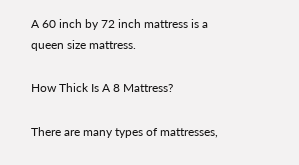A 60 inch by 72 inch mattress is a queen size mattress.

How Thick Is A 8 Mattress?

There are many types of mattresses,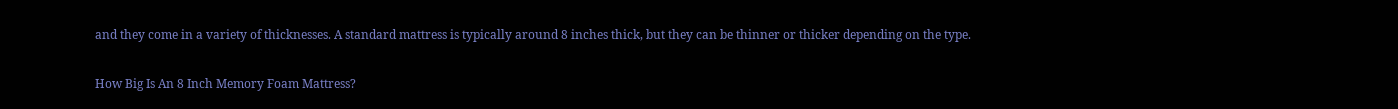and they come in a variety of thicknesses. A standard mattress is typically around 8 inches thick, but they can be thinner or thicker depending on the type.

How Big Is An 8 Inch Memory Foam Mattress?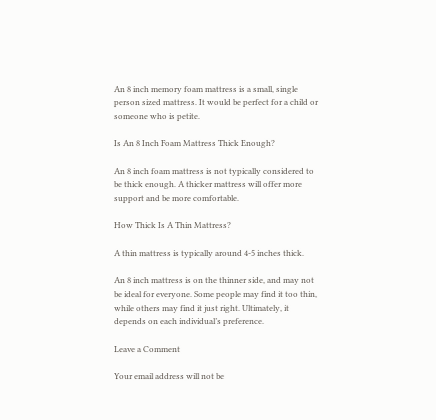An 8 inch memory foam mattress is a small, single person sized mattress. It would be perfect for a child or someone who is petite.

Is An 8 Inch Foam Mattress Thick Enough?

An 8 inch foam mattress is not typically considered to be thick enough. A thicker mattress will offer more support and be more comfortable.

How Thick Is A Thin Mattress?

A thin mattress is typically around 4-5 inches thick.

An 8 inch mattress is on the thinner side, and may not be ideal for everyone. Some people may find it too thin, while others may find it just right. Ultimately, it depends on each individual’s preference.

Leave a Comment

Your email address will not be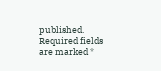published. Required fields are marked *